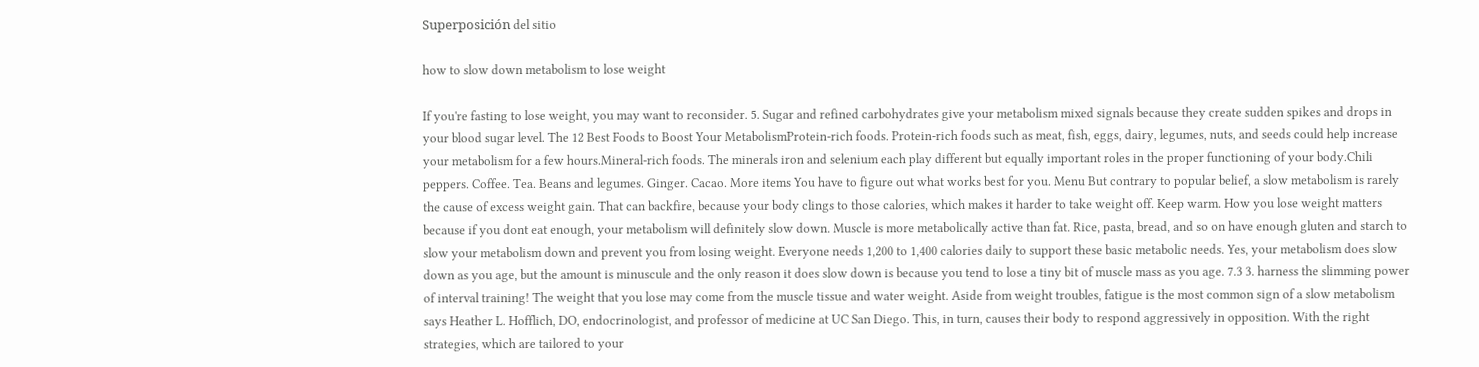Superposición del sitio

how to slow down metabolism to lose weight

If you're fasting to lose weight, you may want to reconsider. 5. Sugar and refined carbohydrates give your metabolism mixed signals because they create sudden spikes and drops in your blood sugar level. The 12 Best Foods to Boost Your MetabolismProtein-rich foods. Protein-rich foods such as meat, fish, eggs, dairy, legumes, nuts, and seeds could help increase your metabolism for a few hours.Mineral-rich foods. The minerals iron and selenium each play different but equally important roles in the proper functioning of your body.Chili peppers. Coffee. Tea. Beans and legumes. Ginger. Cacao. More items You have to figure out what works best for you. Menu But contrary to popular belief, a slow metabolism is rarely the cause of excess weight gain. That can backfire, because your body clings to those calories, which makes it harder to take weight off. Keep warm. How you lose weight matters because if you dont eat enough, your metabolism will definitely slow down. Muscle is more metabolically active than fat. Rice, pasta, bread, and so on have enough gluten and starch to slow your metabolism down and prevent you from losing weight. Everyone needs 1,200 to 1,400 calories daily to support these basic metabolic needs. Yes, your metabolism does slow down as you age, but the amount is minuscule and the only reason it does slow down is because you tend to lose a tiny bit of muscle mass as you age. 7.3 3. harness the slimming power of interval training! The weight that you lose may come from the muscle tissue and water weight. Aside from weight troubles, fatigue is the most common sign of a slow metabolism says Heather L. Hofflich, DO, endocrinologist, and professor of medicine at UC San Diego. This, in turn, causes their body to respond aggressively in opposition. With the right strategies, which are tailored to your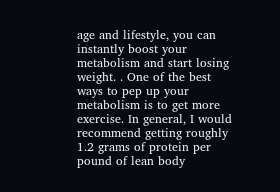age and lifestyle, you can instantly boost your metabolism and start losing weight. . One of the best ways to pep up your metabolism is to get more exercise. In general, I would recommend getting roughly 1.2 grams of protein per pound of lean body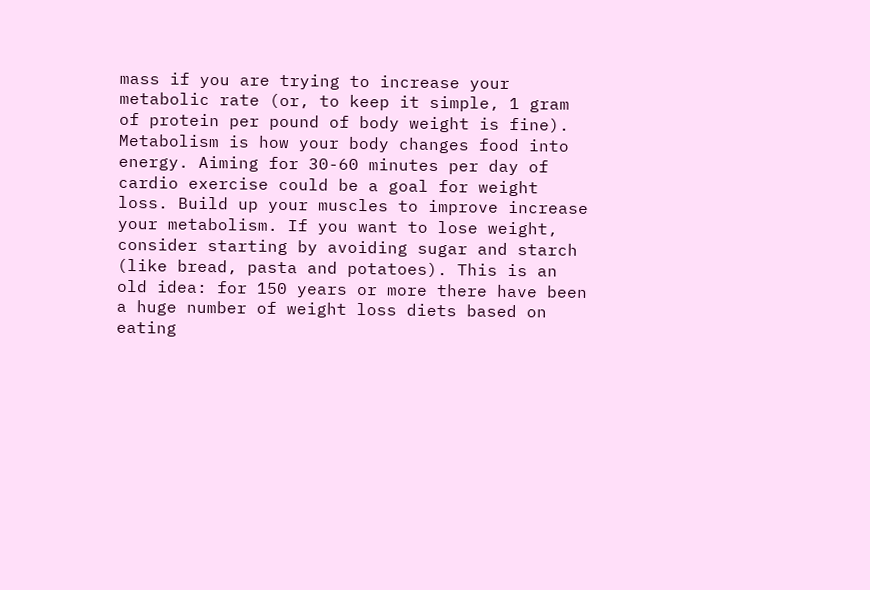mass if you are trying to increase your metabolic rate (or, to keep it simple, 1 gram of protein per pound of body weight is fine). Metabolism is how your body changes food into energy. Aiming for 30-60 minutes per day of cardio exercise could be a goal for weight loss. Build up your muscles to improve increase your metabolism. If you want to lose weight, consider starting by avoiding sugar and starch (like bread, pasta and potatoes). This is an old idea: for 150 years or more there have been a huge number of weight loss diets based on eating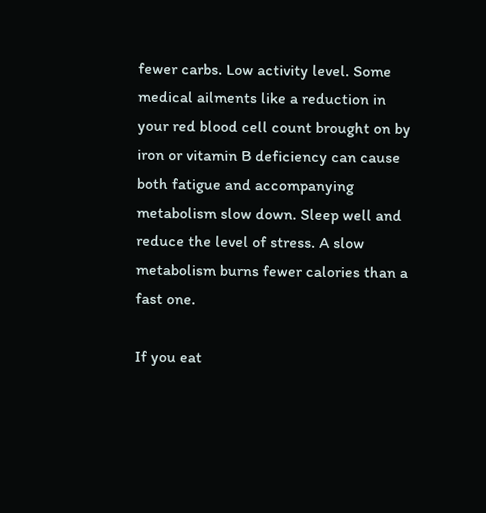fewer carbs. Low activity level. Some medical ailments like a reduction in your red blood cell count brought on by iron or vitamin B deficiency can cause both fatigue and accompanying metabolism slow down. Sleep well and reduce the level of stress. A slow metabolism burns fewer calories than a fast one.

If you eat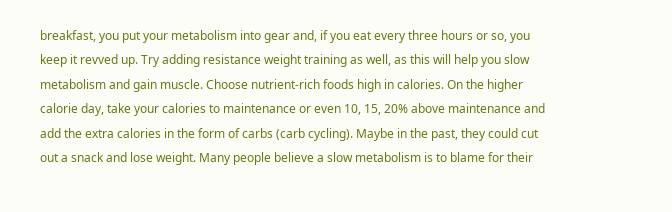breakfast, you put your metabolism into gear and, if you eat every three hours or so, you keep it revved up. Try adding resistance weight training as well, as this will help you slow metabolism and gain muscle. Choose nutrient-rich foods high in calories. On the higher calorie day, take your calories to maintenance or even 10, 15, 20% above maintenance and add the extra calories in the form of carbs (carb cycling). Maybe in the past, they could cut out a snack and lose weight. Many people believe a slow metabolism is to blame for their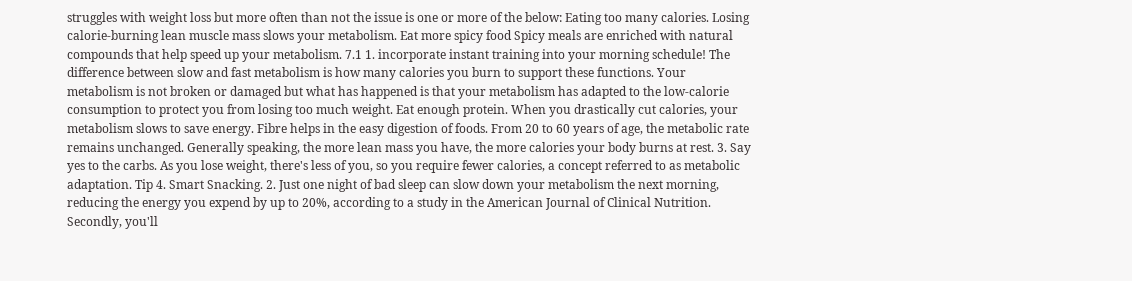struggles with weight loss but more often than not the issue is one or more of the below: Eating too many calories. Losing calorie-burning lean muscle mass slows your metabolism. Eat more spicy food Spicy meals are enriched with natural compounds that help speed up your metabolism. 7.1 1. incorporate instant training into your morning schedule! The difference between slow and fast metabolism is how many calories you burn to support these functions. Your metabolism is not broken or damaged but what has happened is that your metabolism has adapted to the low-calorie consumption to protect you from losing too much weight. Eat enough protein. When you drastically cut calories, your metabolism slows to save energy. Fibre helps in the easy digestion of foods. From 20 to 60 years of age, the metabolic rate remains unchanged. Generally speaking, the more lean mass you have, the more calories your body burns at rest. 3. Say yes to the carbs. As you lose weight, there's less of you, so you require fewer calories, a concept referred to as metabolic adaptation. Tip 4. Smart Snacking. 2. Just one night of bad sleep can slow down your metabolism the next morning, reducing the energy you expend by up to 20%, according to a study in the American Journal of Clinical Nutrition. Secondly, you'll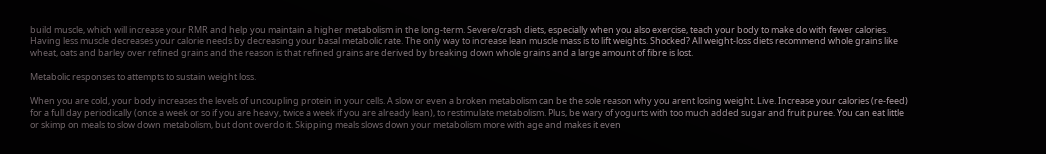build muscle, which will increase your RMR and help you maintain a higher metabolism in the long-term. Severe/crash diets, especially when you also exercise, teach your body to make do with fewer calories. Having less muscle decreases your calorie needs by decreasing your basal metabolic rate. The only way to increase lean muscle mass is to lift weights. Shocked? All weight-loss diets recommend whole grains like wheat, oats and barley over refined grains and the reason is that refined grains are derived by breaking down whole grains and a large amount of fibre is lost.

Metabolic responses to attempts to sustain weight loss.

When you are cold, your body increases the levels of uncoupling protein in your cells. A slow or even a broken metabolism can be the sole reason why you arent losing weight. Live. Increase your calories (re-feed) for a full day periodically (once a week or so if you are heavy, twice a week if you are already lean), to restimulate metabolism. Plus, be wary of yogurts with too much added sugar and fruit puree. You can eat little or skimp on meals to slow down metabolism, but dont overdo it. Skipping meals slows down your metabolism more with age and makes it even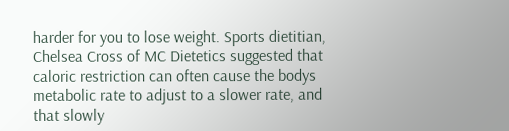harder for you to lose weight. Sports dietitian, Chelsea Cross of MC Dietetics suggested that caloric restriction can often cause the bodys metabolic rate to adjust to a slower rate, and that slowly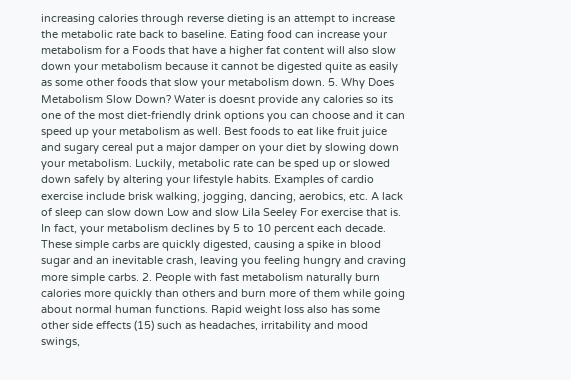increasing calories through reverse dieting is an attempt to increase the metabolic rate back to baseline. Eating food can increase your metabolism for a Foods that have a higher fat content will also slow down your metabolism because it cannot be digested quite as easily as some other foods that slow your metabolism down. 5. Why Does Metabolism Slow Down? Water is doesnt provide any calories so its one of the most diet-friendly drink options you can choose and it can speed up your metabolism as well. Best foods to eat like fruit juice and sugary cereal put a major damper on your diet by slowing down your metabolism. Luckily, metabolic rate can be sped up or slowed down safely by altering your lifestyle habits. Examples of cardio exercise include brisk walking, jogging, dancing, aerobics, etc. A lack of sleep can slow down Low and slow Lila Seeley For exercise that is. In fact, your metabolism declines by 5 to 10 percent each decade. These simple carbs are quickly digested, causing a spike in blood sugar and an inevitable crash, leaving you feeling hungry and craving more simple carbs. 2. People with fast metabolism naturally burn calories more quickly than others and burn more of them while going about normal human functions. Rapid weight loss also has some other side effects (15) such as headaches, irritability and mood swings,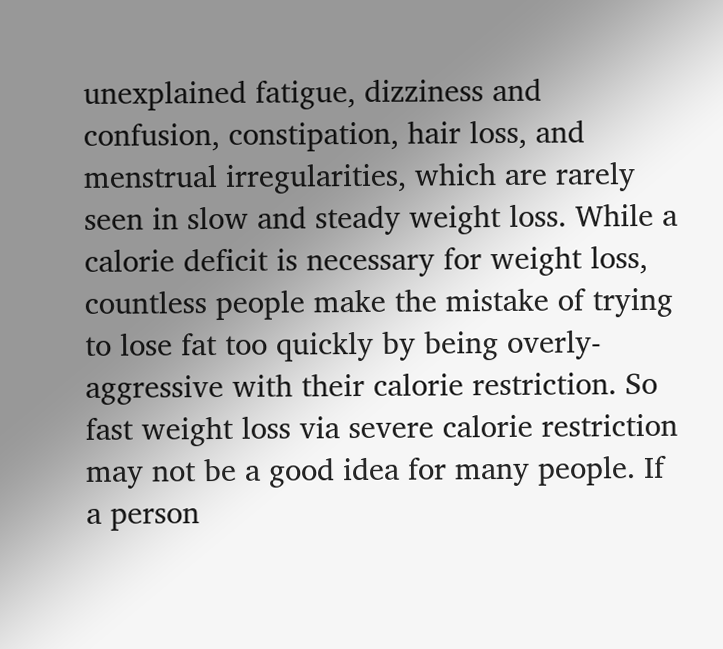unexplained fatigue, dizziness and confusion, constipation, hair loss, and menstrual irregularities, which are rarely seen in slow and steady weight loss. While a calorie deficit is necessary for weight loss, countless people make the mistake of trying to lose fat too quickly by being overly-aggressive with their calorie restriction. So fast weight loss via severe calorie restriction may not be a good idea for many people. If a person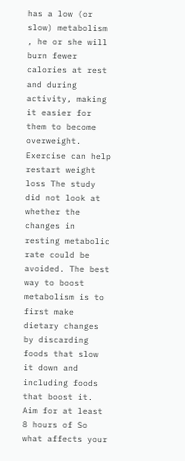has a low (or slow) metabolism , he or she will burn fewer calories at rest and during activity, making it easier for them to become overweight. Exercise can help restart weight loss The study did not look at whether the changes in resting metabolic rate could be avoided. The best way to boost metabolism is to first make dietary changes by discarding foods that slow it down and including foods that boost it. Aim for at least 8 hours of So what affects your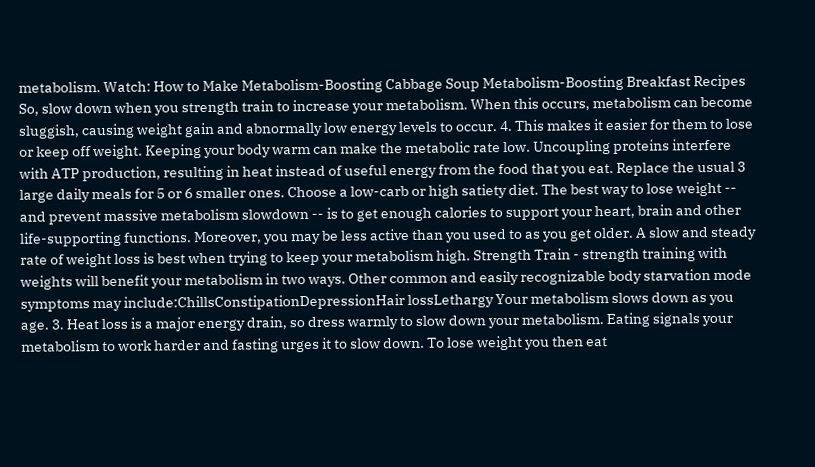metabolism. Watch: How to Make Metabolism-Boosting Cabbage Soup Metabolism-Boosting Breakfast Recipes So, slow down when you strength train to increase your metabolism. When this occurs, metabolism can become sluggish, causing weight gain and abnormally low energy levels to occur. 4. This makes it easier for them to lose or keep off weight. Keeping your body warm can make the metabolic rate low. Uncoupling proteins interfere with ATP production, resulting in heat instead of useful energy from the food that you eat. Replace the usual 3 large daily meals for 5 or 6 smaller ones. Choose a low-carb or high satiety diet. The best way to lose weight -- and prevent massive metabolism slowdown -- is to get enough calories to support your heart, brain and other life-supporting functions. Moreover, you may be less active than you used to as you get older. A slow and steady rate of weight loss is best when trying to keep your metabolism high. Strength Train - strength training with weights will benefit your metabolism in two ways. Other common and easily recognizable body starvation mode symptoms may include:ChillsConstipationDepressionHair lossLethargy Your metabolism slows down as you age. 3. Heat loss is a major energy drain, so dress warmly to slow down your metabolism. Eating signals your metabolism to work harder and fasting urges it to slow down. To lose weight you then eat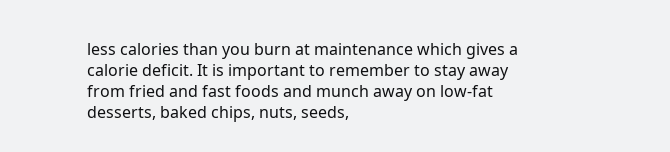less calories than you burn at maintenance which gives a calorie deficit. It is important to remember to stay away from fried and fast foods and munch away on low-fat desserts, baked chips, nuts, seeds,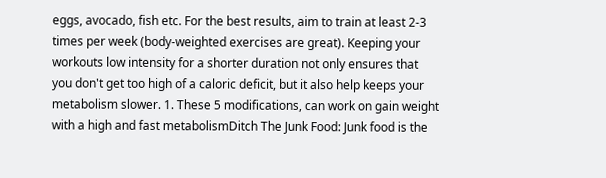eggs, avocado, fish etc. For the best results, aim to train at least 2-3 times per week (body-weighted exercises are great). Keeping your workouts low intensity for a shorter duration not only ensures that you don't get too high of a caloric deficit, but it also help keeps your metabolism slower. 1. These 5 modifications, can work on gain weight with a high and fast metabolismDitch The Junk Food: Junk food is the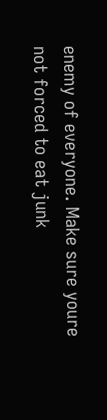enemy of everyone. Make sure youre not forced to eat junk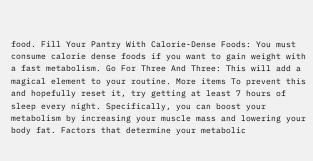food. Fill Your Pantry With Calorie-Dense Foods: You must consume calorie dense foods if you want to gain weight with a fast metabolism. Go For Three And Three: This will add a magical element to your routine. More items To prevent this and hopefully reset it, try getting at least 7 hours of sleep every night. Specifically, you can boost your metabolism by increasing your muscle mass and lowering your body fat. Factors that determine your metabolic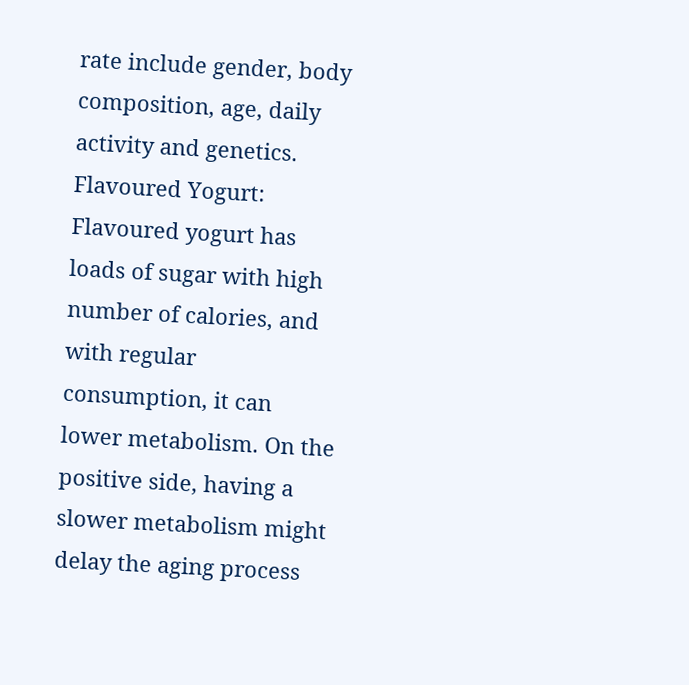rate include gender, body composition, age, daily activity and genetics. Flavoured Yogurt: Flavoured yogurt has loads of sugar with high number of calories, and with regular consumption, it can lower metabolism. On the positive side, having a slower metabolism might delay the aging process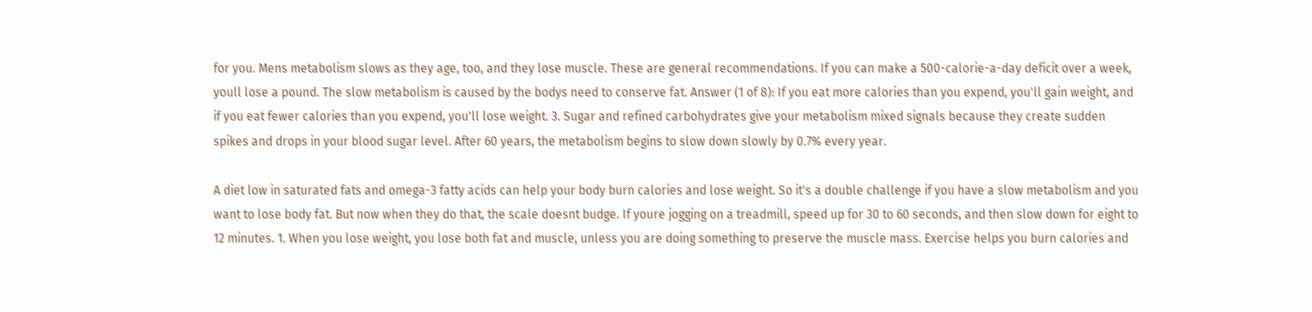for you. Mens metabolism slows as they age, too, and they lose muscle. These are general recommendations. If you can make a 500-calorie-a-day deficit over a week, youll lose a pound. The slow metabolism is caused by the bodys need to conserve fat. Answer (1 of 8): If you eat more calories than you expend, you'll gain weight, and if you eat fewer calories than you expend, you'll lose weight. 3. Sugar and refined carbohydrates give your metabolism mixed signals because they create sudden spikes and drops in your blood sugar level. After 60 years, the metabolism begins to slow down slowly by 0.7% every year.

A diet low in saturated fats and omega-3 fatty acids can help your body burn calories and lose weight. So it's a double challenge if you have a slow metabolism and you want to lose body fat. But now when they do that, the scale doesnt budge. If youre jogging on a treadmill, speed up for 30 to 60 seconds, and then slow down for eight to 12 minutes. 1. When you lose weight, you lose both fat and muscle, unless you are doing something to preserve the muscle mass. Exercise helps you burn calories and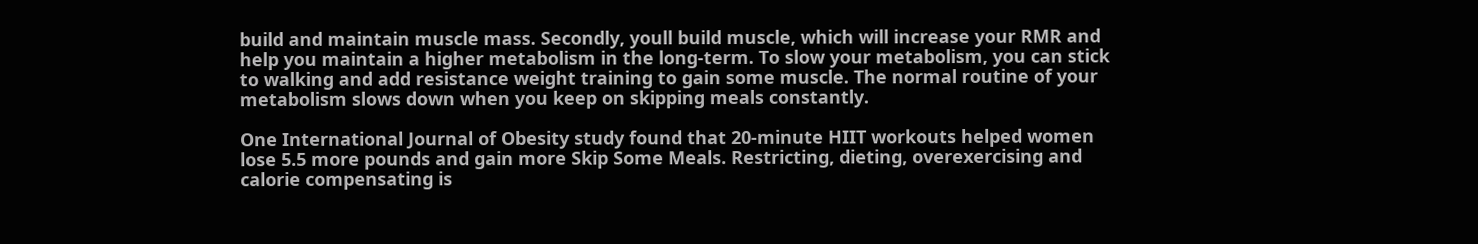build and maintain muscle mass. Secondly, youll build muscle, which will increase your RMR and help you maintain a higher metabolism in the long-term. To slow your metabolism, you can stick to walking and add resistance weight training to gain some muscle. The normal routine of your metabolism slows down when you keep on skipping meals constantly.

One International Journal of Obesity study found that 20-minute HIIT workouts helped women lose 5.5 more pounds and gain more Skip Some Meals. Restricting, dieting, overexercising and calorie compensating is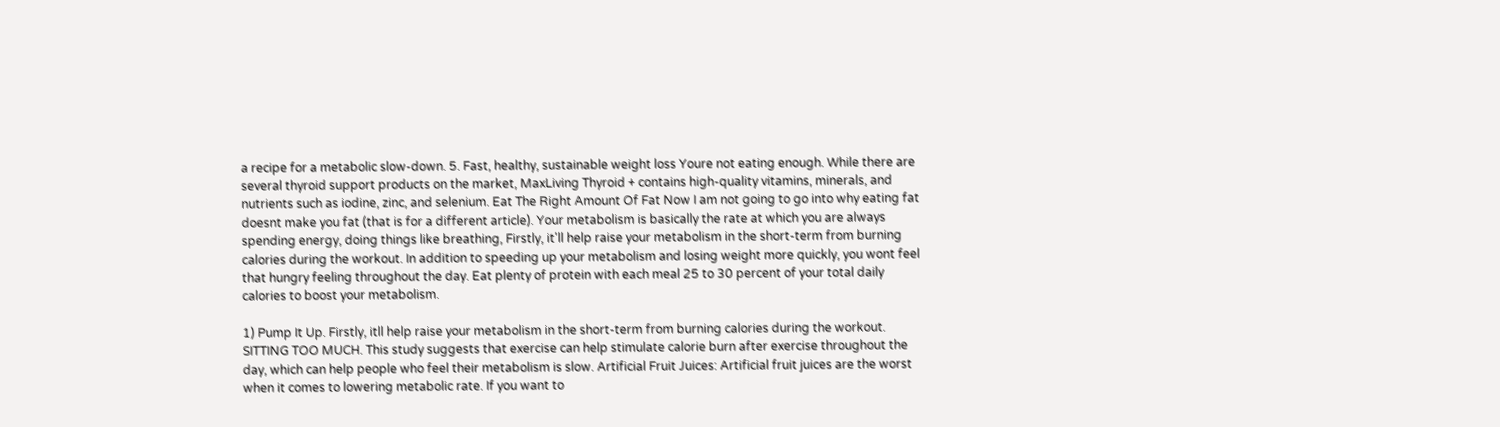a recipe for a metabolic slow-down. 5. Fast, healthy, sustainable weight loss Youre not eating enough. While there are several thyroid support products on the market, MaxLiving Thyroid + contains high-quality vitamins, minerals, and nutrients such as iodine, zinc, and selenium. Eat The Right Amount Of Fat Now I am not going to go into why eating fat doesnt make you fat (that is for a different article). Your metabolism is basically the rate at which you are always spending energy, doing things like breathing, Firstly, it'll help raise your metabolism in the short-term from burning calories during the workout. In addition to speeding up your metabolism and losing weight more quickly, you wont feel that hungry feeling throughout the day. Eat plenty of protein with each meal 25 to 30 percent of your total daily calories to boost your metabolism.

1) Pump It Up. Firstly, itll help raise your metabolism in the short-term from burning calories during the workout. SITTING TOO MUCH. This study suggests that exercise can help stimulate calorie burn after exercise throughout the day, which can help people who feel their metabolism is slow. Artificial Fruit Juices: Artificial fruit juices are the worst when it comes to lowering metabolic rate. If you want to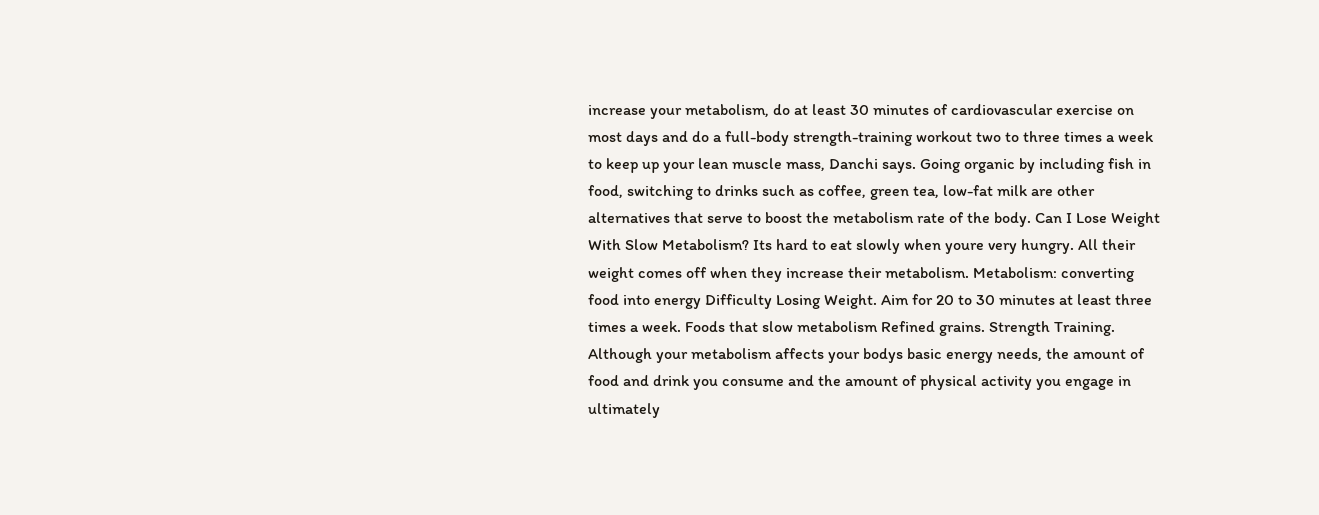increase your metabolism, do at least 30 minutes of cardiovascular exercise on most days and do a full-body strength-training workout two to three times a week to keep up your lean muscle mass, Danchi says. Going organic by including fish in food, switching to drinks such as coffee, green tea, low-fat milk are other alternatives that serve to boost the metabolism rate of the body. Can I Lose Weight With Slow Metabolism? Its hard to eat slowly when youre very hungry. All their weight comes off when they increase their metabolism. Metabolism: converting food into energy Difficulty Losing Weight. Aim for 20 to 30 minutes at least three times a week. Foods that slow metabolism Refined grains. Strength Training. Although your metabolism affects your bodys basic energy needs, the amount of food and drink you consume and the amount of physical activity you engage in ultimately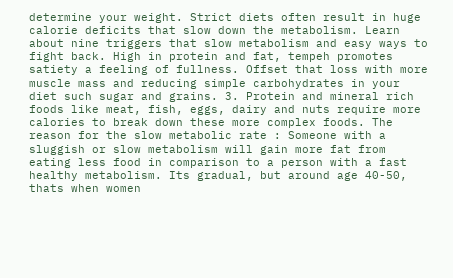determine your weight. Strict diets often result in huge calorie deficits that slow down the metabolism. Learn about nine triggers that slow metabolism and easy ways to fight back. High in protein and fat, tempeh promotes satiety a feeling of fullness. Offset that loss with more muscle mass and reducing simple carbohydrates in your diet such sugar and grains. 3. Protein and mineral rich foods like meat, fish, eggs, dairy and nuts require more calories to break down these more complex foods. The reason for the slow metabolic rate : Someone with a sluggish or slow metabolism will gain more fat from eating less food in comparison to a person with a fast healthy metabolism. Its gradual, but around age 40-50, thats when women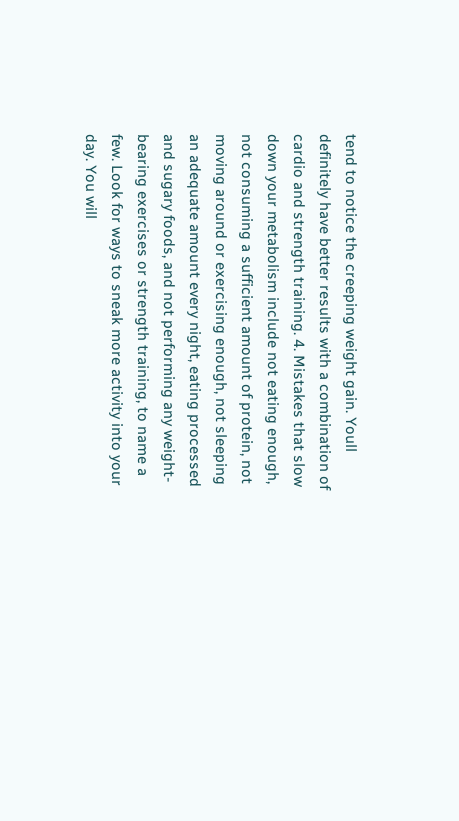tend to notice the creeping weight gain. Youll definitely have better results with a combination of cardio and strength training. 4. Mistakes that slow down your metabolism include not eating enough, not consuming a sufficient amount of protein, not moving around or exercising enough, not sleeping an adequate amount every night, eating processed and sugary foods, and not performing any weight-bearing exercises or strength training, to name a few. Look for ways to sneak more activity into your day. You will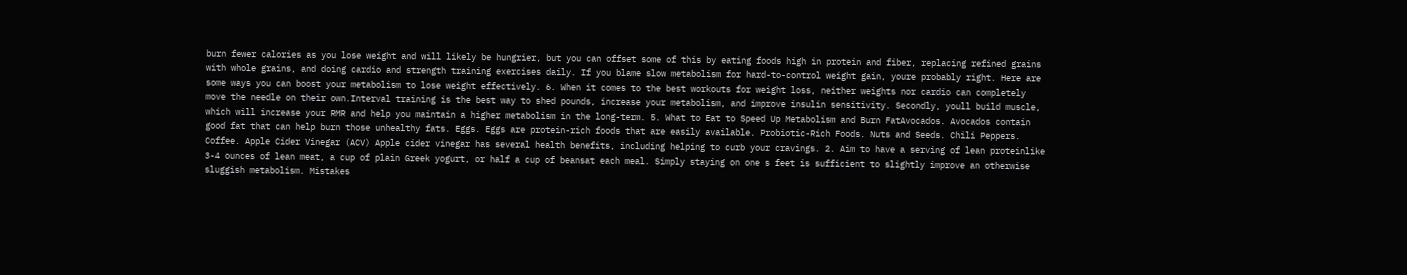burn fewer calories as you lose weight and will likely be hungrier, but you can offset some of this by eating foods high in protein and fiber, replacing refined grains with whole grains, and doing cardio and strength training exercises daily. If you blame slow metabolism for hard-to-control weight gain, youre probably right. Here are some ways you can boost your metabolism to lose weight effectively. 6. When it comes to the best workouts for weight loss, neither weights nor cardio can completely move the needle on their own.Interval training is the best way to shed pounds, increase your metabolism, and improve insulin sensitivity. Secondly, youll build muscle, which will increase your RMR and help you maintain a higher metabolism in the long-term. 5. What to Eat to Speed Up Metabolism and Burn FatAvocados. Avocados contain good fat that can help burn those unhealthy fats. Eggs. Eggs are protein-rich foods that are easily available. Probiotic-Rich Foods. Nuts and Seeds. Chili Peppers. Coffee. Apple Cider Vinegar (ACV) Apple cider vinegar has several health benefits, including helping to curb your cravings. 2. Aim to have a serving of lean proteinlike 3-4 ounces of lean meat, a cup of plain Greek yogurt, or half a cup of beansat each meal. Simply staying on one s feet is sufficient to slightly improve an otherwise sluggish metabolism. Mistakes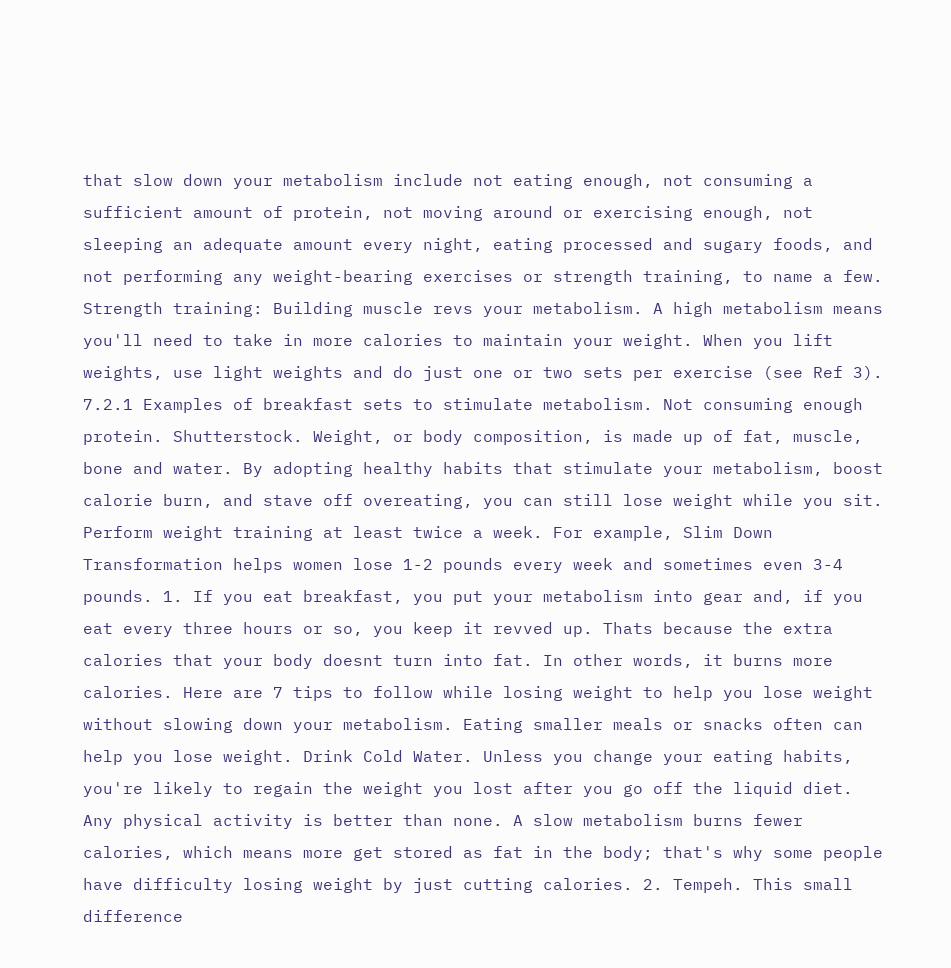that slow down your metabolism include not eating enough, not consuming a sufficient amount of protein, not moving around or exercising enough, not sleeping an adequate amount every night, eating processed and sugary foods, and not performing any weight-bearing exercises or strength training, to name a few. Strength training: Building muscle revs your metabolism. A high metabolism means you'll need to take in more calories to maintain your weight. When you lift weights, use light weights and do just one or two sets per exercise (see Ref 3). 7.2.1 Examples of breakfast sets to stimulate metabolism. Not consuming enough protein. Shutterstock. Weight, or body composition, is made up of fat, muscle, bone and water. By adopting healthy habits that stimulate your metabolism, boost calorie burn, and stave off overeating, you can still lose weight while you sit. Perform weight training at least twice a week. For example, Slim Down Transformation helps women lose 1-2 pounds every week and sometimes even 3-4 pounds. 1. If you eat breakfast, you put your metabolism into gear and, if you eat every three hours or so, you keep it revved up. Thats because the extra calories that your body doesnt turn into fat. In other words, it burns more calories. Here are 7 tips to follow while losing weight to help you lose weight without slowing down your metabolism. Eating smaller meals or snacks often can help you lose weight. Drink Cold Water. Unless you change your eating habits, you're likely to regain the weight you lost after you go off the liquid diet. Any physical activity is better than none. A slow metabolism burns fewer calories, which means more get stored as fat in the body; that's why some people have difficulty losing weight by just cutting calories. 2. Tempeh. This small difference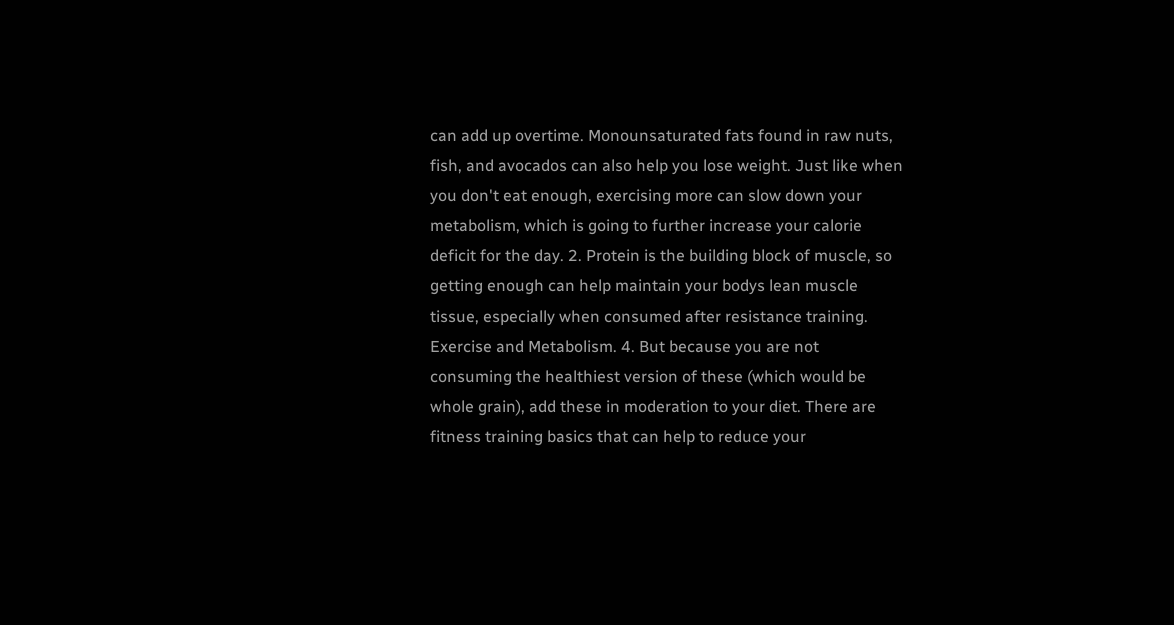can add up overtime. Monounsaturated fats found in raw nuts, fish, and avocados can also help you lose weight. Just like when you don't eat enough, exercising more can slow down your metabolism, which is going to further increase your calorie deficit for the day. 2. Protein is the building block of muscle, so getting enough can help maintain your bodys lean muscle tissue, especially when consumed after resistance training. Exercise and Metabolism. 4. But because you are not consuming the healthiest version of these (which would be whole grain), add these in moderation to your diet. There are fitness training basics that can help to reduce your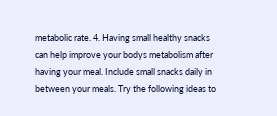metabolic rate. 4. Having small healthy snacks can help improve your bodys metabolism after having your meal. Include small snacks daily in between your meals. Try the following ideas to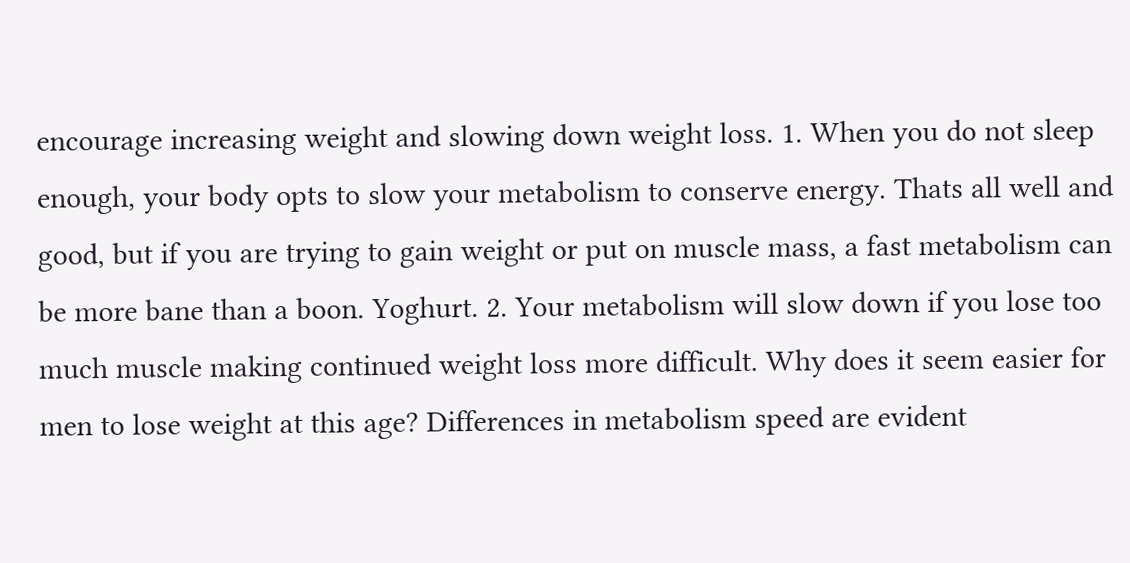encourage increasing weight and slowing down weight loss. 1. When you do not sleep enough, your body opts to slow your metabolism to conserve energy. Thats all well and good, but if you are trying to gain weight or put on muscle mass, a fast metabolism can be more bane than a boon. Yoghurt. 2. Your metabolism will slow down if you lose too much muscle making continued weight loss more difficult. Why does it seem easier for men to lose weight at this age? Differences in metabolism speed are evident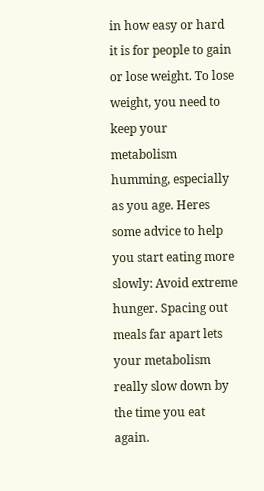in how easy or hard it is for people to gain or lose weight. To lose weight, you need to keep your metabolism humming, especially as you age. Heres some advice to help you start eating more slowly: Avoid extreme hunger. Spacing out meals far apart lets your metabolism really slow down by the time you eat again.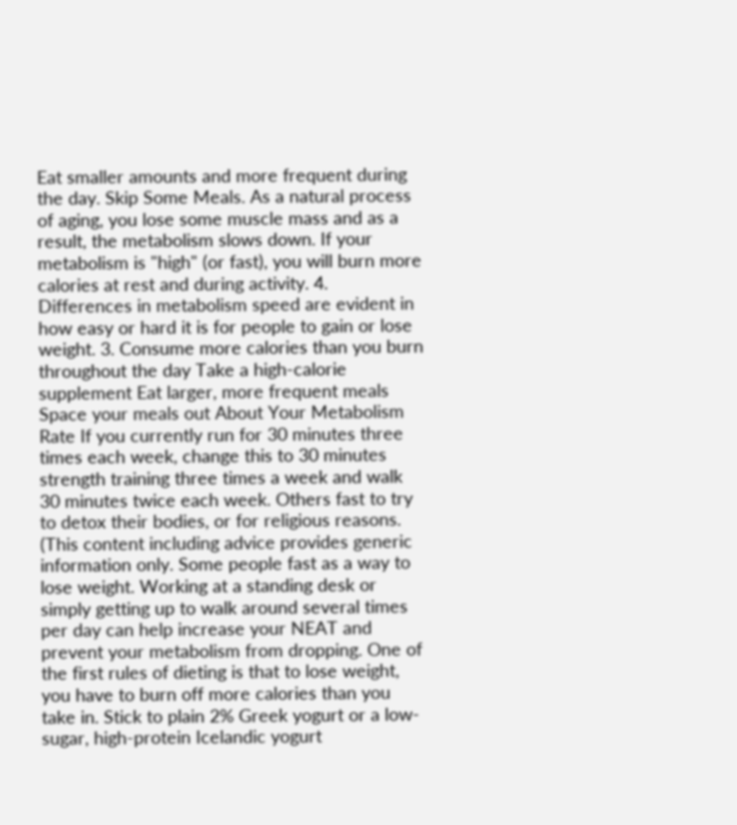Eat smaller amounts and more frequent during the day. Skip Some Meals. As a natural process of aging, you lose some muscle mass and as a result, the metabolism slows down. If your metabolism is "high" (or fast), you will burn more calories at rest and during activity. 4. Differences in metabolism speed are evident in how easy or hard it is for people to gain or lose weight. 3. Consume more calories than you burn throughout the day Take a high-calorie supplement Eat larger, more frequent meals Space your meals out About Your Metabolism Rate If you currently run for 30 minutes three times each week, change this to 30 minutes strength training three times a week and walk 30 minutes twice each week. Others fast to try to detox their bodies, or for religious reasons. (This content including advice provides generic information only. Some people fast as a way to lose weight. Working at a standing desk or simply getting up to walk around several times per day can help increase your NEAT and prevent your metabolism from dropping. One of the first rules of dieting is that to lose weight, you have to burn off more calories than you take in. Stick to plain 2% Greek yogurt or a low-sugar, high-protein Icelandic yogurt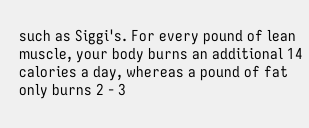such as Siggi's. For every pound of lean muscle, your body burns an additional 14 calories a day, whereas a pound of fat only burns 2 - 3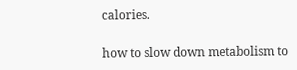calories.

how to slow down metabolism to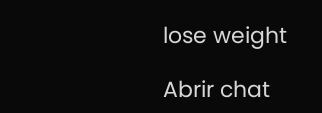lose weight

Abrir chat